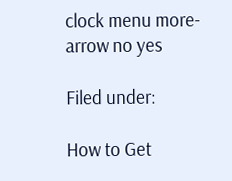clock menu more-arrow no yes

Filed under:

How to Get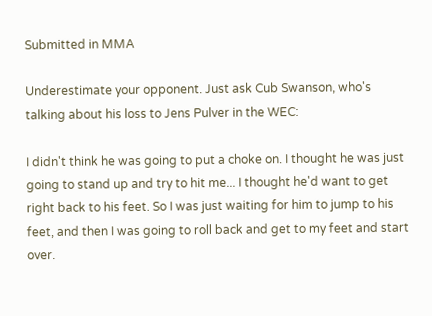Submitted in MMA

Underestimate your opponent. Just ask Cub Swanson, who's talking about his loss to Jens Pulver in the WEC:

I didn't think he was going to put a choke on. I thought he was just going to stand up and try to hit me... I thought he'd want to get right back to his feet. So I was just waiting for him to jump to his feet, and then I was going to roll back and get to my feet and start over.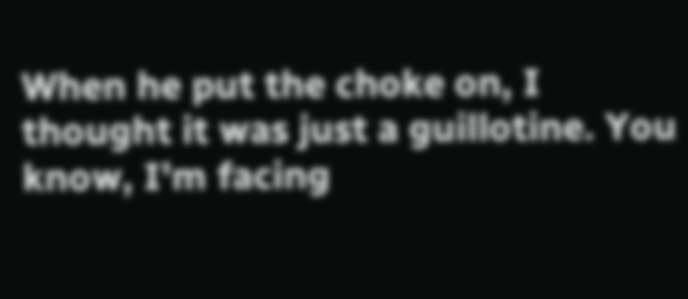When he put the choke on, I thought it was just a guillotine. You know, I'm facing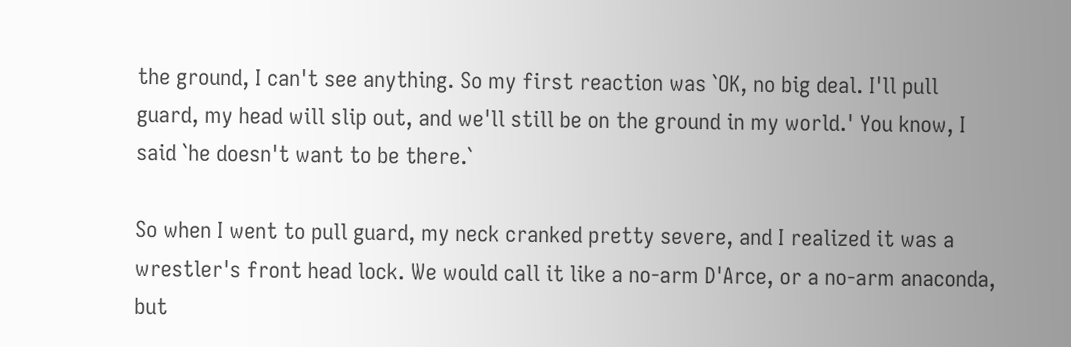the ground, I can't see anything. So my first reaction was `OK, no big deal. I'll pull guard, my head will slip out, and we'll still be on the ground in my world.' You know, I said `he doesn't want to be there.`

So when I went to pull guard, my neck cranked pretty severe, and I realized it was a wrestler's front head lock. We would call it like a no-arm D'Arce, or a no-arm anaconda, but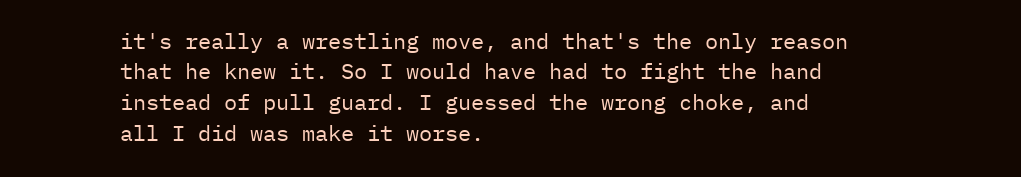it's really a wrestling move, and that's the only reason that he knew it. So I would have had to fight the hand instead of pull guard. I guessed the wrong choke, and all I did was make it worse.